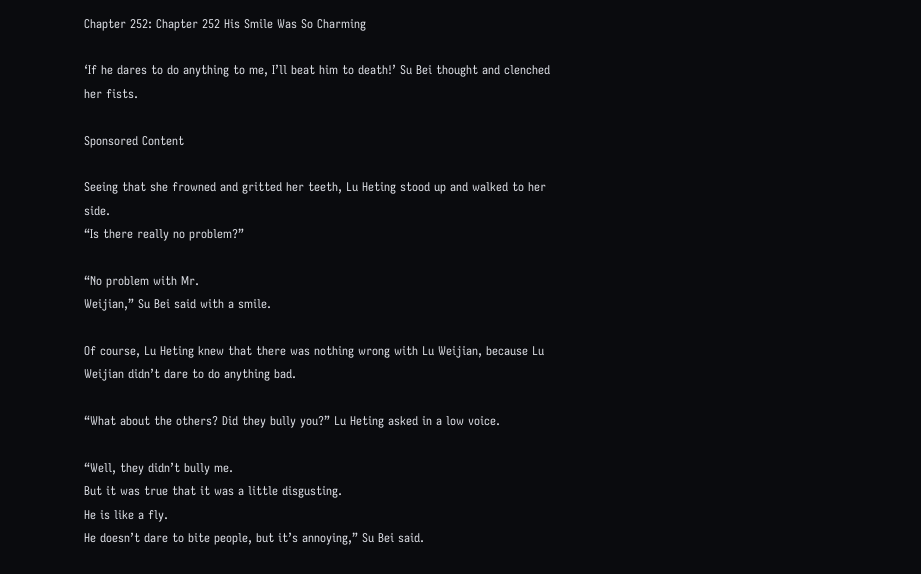Chapter 252: Chapter 252 His Smile Was So Charming

‘If he dares to do anything to me, I’ll beat him to death!’ Su Bei thought and clenched her fists.

Sponsored Content

Seeing that she frowned and gritted her teeth, Lu Heting stood up and walked to her side.
“Is there really no problem?”

“No problem with Mr.
Weijian,” Su Bei said with a smile.

Of course, Lu Heting knew that there was nothing wrong with Lu Weijian, because Lu Weijian didn’t dare to do anything bad.

“What about the others? Did they bully you?” Lu Heting asked in a low voice.

“Well, they didn’t bully me.
But it was true that it was a little disgusting.
He is like a fly.
He doesn’t dare to bite people, but it’s annoying,” Su Bei said.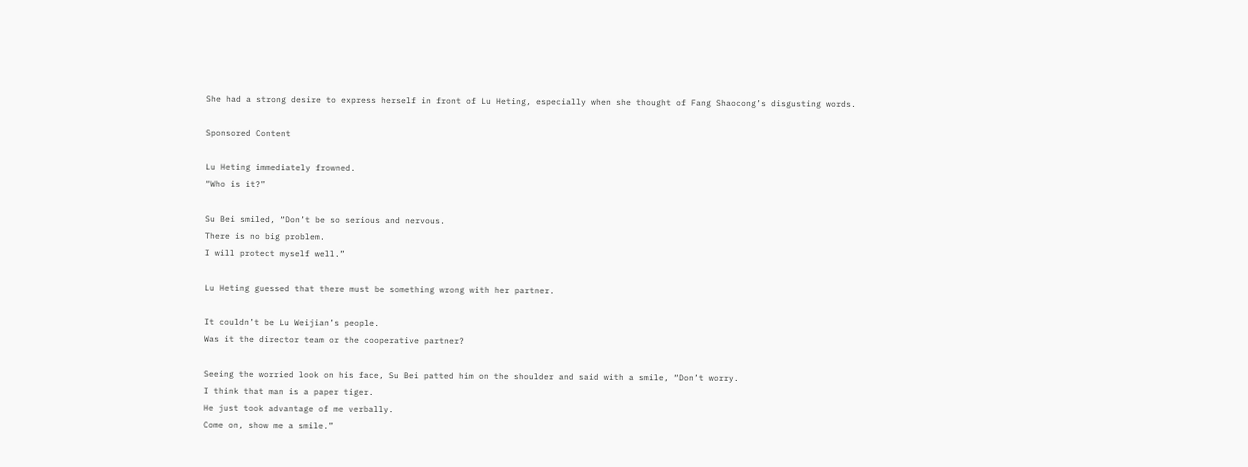She had a strong desire to express herself in front of Lu Heting, especially when she thought of Fang Shaocong’s disgusting words.

Sponsored Content

Lu Heting immediately frowned.
“Who is it?”

Su Bei smiled, “Don’t be so serious and nervous.
There is no big problem.
I will protect myself well.”

Lu Heting guessed that there must be something wrong with her partner.

It couldn’t be Lu Weijian’s people.
Was it the director team or the cooperative partner?

Seeing the worried look on his face, Su Bei patted him on the shoulder and said with a smile, “Don’t worry.
I think that man is a paper tiger.
He just took advantage of me verbally.
Come on, show me a smile.”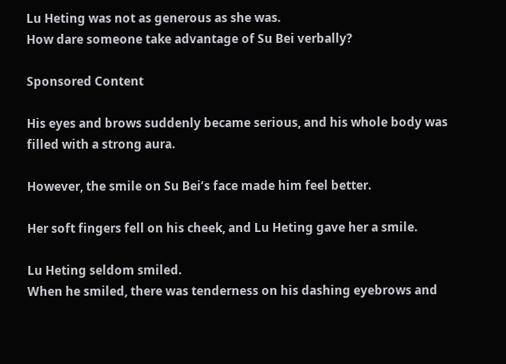Lu Heting was not as generous as she was.
How dare someone take advantage of Su Bei verbally?

Sponsored Content

His eyes and brows suddenly became serious, and his whole body was filled with a strong aura.

However, the smile on Su Bei’s face made him feel better.

Her soft fingers fell on his cheek, and Lu Heting gave her a smile.

Lu Heting seldom smiled.
When he smiled, there was tenderness on his dashing eyebrows and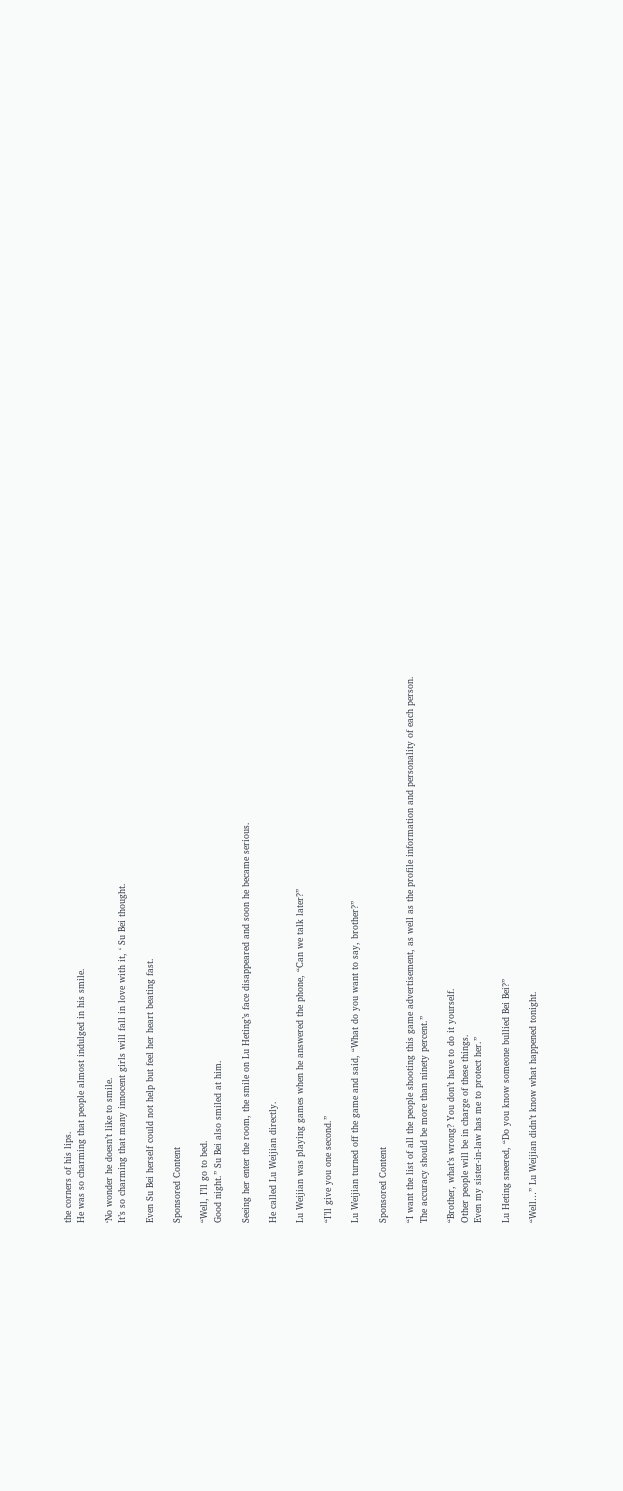the corners of his lips.
He was so charming that people almost indulged in his smile.

‘No wonder he doesn’t like to smile.
It’s so charming that many innocent girls will fall in love with it, ‘ Su Bei thought.

Even Su Bei herself could not help but feel her heart beating fast.

Sponsored Content

“Well, I’ll go to bed.
Good night.” Su Bei also smiled at him.

Seeing her enter the room, the smile on Lu Heting’s face disappeared and soon he became serious.

He called Lu Weijian directly.

Lu Weijian was playing games when he answered the phone, “Can we talk later?”

“I’ll give you one second.”

Lu Weijian turned off the game and said, “What do you want to say, brother?”

Sponsored Content

“I want the list of all the people shooting this game advertisement, as well as the profile information and personality of each person.
The accuracy should be more than ninety percent.”

“Brother, what’s wrong? You don’t have to do it yourself.
Other people will be in charge of these things.
Even my sister-in-law has me to protect her.”

Lu Heting sneered, “Do you know someone bullied Bei Bei?”

“Well…” Lu Weijian didn’t know what happened tonight.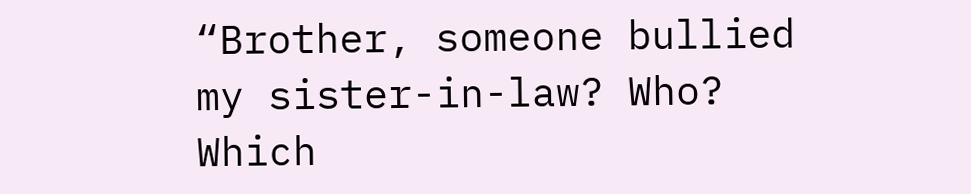“Brother, someone bullied my sister-in-law? Who? Which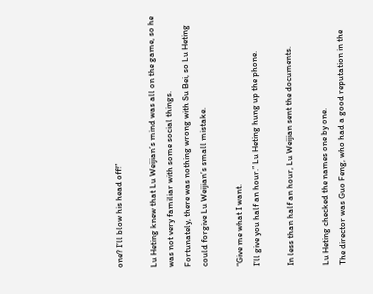one? I’ll blow his head off!”

Lu Heting knew that Lu Weijian’s mind was all on the game, so he was not very familiar with some social things.
Fortunately, there was nothing wrong with Su Bei, so Lu Heting could forgive Lu Weijian’s small mistake.

“Give me what I want.
I’ll give you half an hour.” Lu Heting hung up the phone.

In less than half an hour, Lu Weijian sent the documents.

Lu Heting checked the names one by one.
The director was Guo Feng, who had a good reputation in the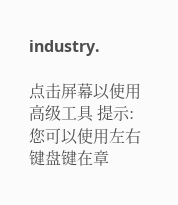industry.

点击屏幕以使用高级工具 提示:您可以使用左右键盘键在章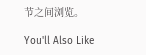节之间浏览。

You'll Also Like